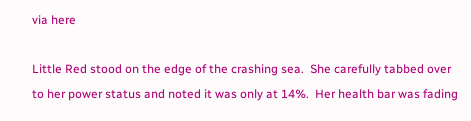via here

Little Red stood on the edge of the crashing sea.  She carefully tabbed over to her power status and noted it was only at 14%.  Her health bar was fading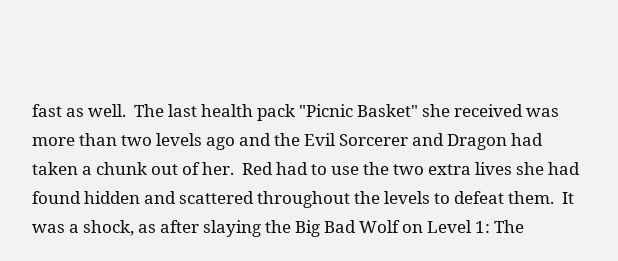fast as well.  The last health pack "Picnic Basket" she received was more than two levels ago and the Evil Sorcerer and Dragon had taken a chunk out of her.  Red had to use the two extra lives she had found hidden and scattered throughout the levels to defeat them.  It was a shock, as after slaying the Big Bad Wolf on Level 1: The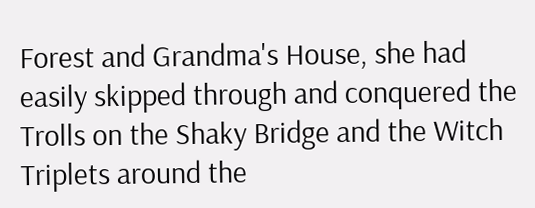Forest and Grandma's House, she had easily skipped through and conquered the Trolls on the Shaky Bridge and the Witch Triplets around the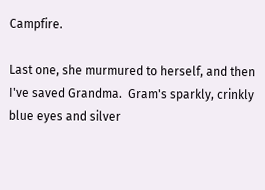Campfire.

Last one, she murmured to herself, and then I've saved Grandma.  Gram's sparkly, crinkly blue eyes and silver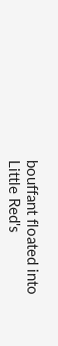bouffant floated into Little Red's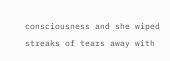consciousness and she wiped streaks of tears away with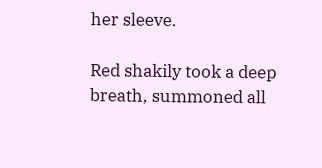her sleeve.

Red shakily took a deep breath, summoned all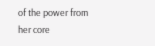of the power from her core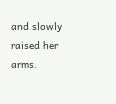and slowly raised her arms.